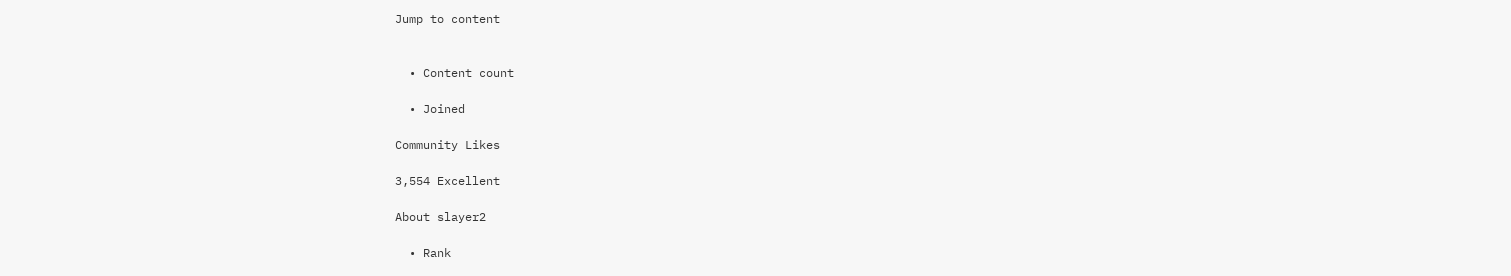Jump to content


  • Content count

  • Joined

Community Likes

3,554 Excellent

About slayer2

  • Rank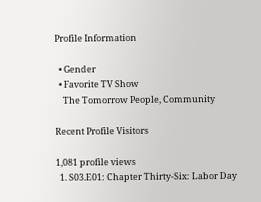Profile Information

  • Gender
  • Favorite TV Show
    The Tomorrow People, Community

Recent Profile Visitors

1,081 profile views
  1. S03.E01: Chapter Thirty-Six: Labor Day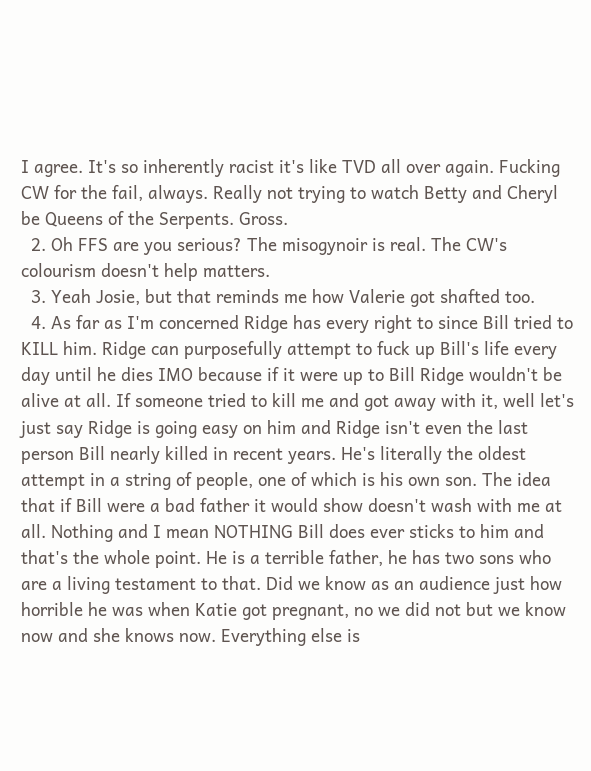I agree. It's so inherently racist it's like TVD all over again. Fucking CW for the fail, always. Really not trying to watch Betty and Cheryl be Queens of the Serpents. Gross.
  2. Oh FFS are you serious? The misogynoir is real. The CW's colourism doesn't help matters.
  3. Yeah Josie, but that reminds me how Valerie got shafted too.
  4. As far as I'm concerned Ridge has every right to since Bill tried to KILL him. Ridge can purposefully attempt to fuck up Bill's life every day until he dies IMO because if it were up to Bill Ridge wouldn't be alive at all. If someone tried to kill me and got away with it, well let's just say Ridge is going easy on him and Ridge isn't even the last person Bill nearly killed in recent years. He's literally the oldest attempt in a string of people, one of which is his own son. The idea that if Bill were a bad father it would show doesn't wash with me at all. Nothing and I mean NOTHING Bill does ever sticks to him and that's the whole point. He is a terrible father, he has two sons who are a living testament to that. Did we know as an audience just how horrible he was when Katie got pregnant, no we did not but we know now and she knows now. Everything else is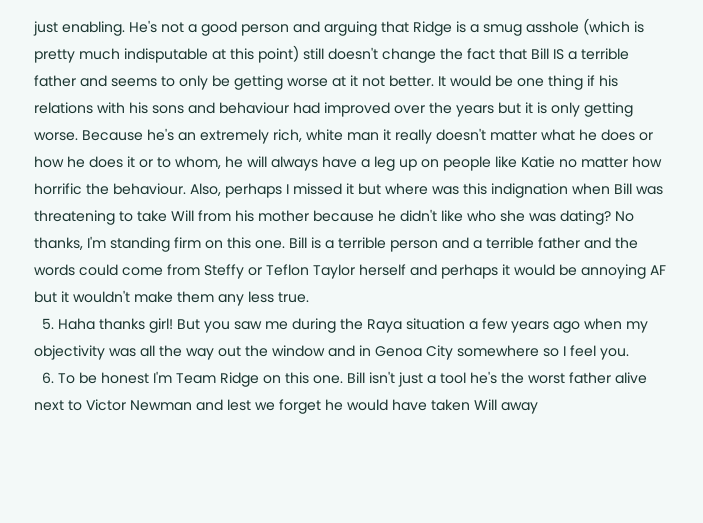just enabling. He's not a good person and arguing that Ridge is a smug asshole (which is pretty much indisputable at this point) still doesn't change the fact that Bill IS a terrible father and seems to only be getting worse at it not better. It would be one thing if his relations with his sons and behaviour had improved over the years but it is only getting worse. Because he's an extremely rich, white man it really doesn't matter what he does or how he does it or to whom, he will always have a leg up on people like Katie no matter how horrific the behaviour. Also, perhaps I missed it but where was this indignation when Bill was threatening to take Will from his mother because he didn't like who she was dating? No thanks, I'm standing firm on this one. Bill is a terrible person and a terrible father and the words could come from Steffy or Teflon Taylor herself and perhaps it would be annoying AF but it wouldn't make them any less true.
  5. Haha thanks girl! But you saw me during the Raya situation a few years ago when my objectivity was all the way out the window and in Genoa City somewhere so I feel you.
  6. To be honest I'm Team Ridge on this one. Bill isn't just a tool he's the worst father alive next to Victor Newman and lest we forget he would have taken Will away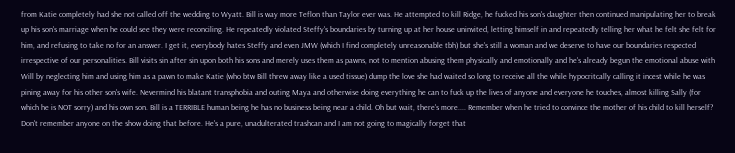from Katie completely had she not called off the wedding to Wyatt. Bill is way more Teflon than Taylor ever was. He attempted to kill Ridge, he fucked his son's daughter then continued manipulating her to break up his son's marriage when he could see they were reconciling. He repeatedly violated Steffy's boundaries by turning up at her house uninvited, letting himself in and repeatedly telling her what he felt she felt for him, and refusing to take no for an answer. I get it, everybody hates Steffy and even JMW (which I find completely unreasonable tbh) but she's still a woman and we deserve to have our boundaries respected irrespective of our personalities. Bill visits sin after sin upon both his sons and merely uses them as pawns, not to mention abusing them physically and emotionally and he's already begun the emotional abuse with Will by neglecting him and using him as a pawn to make Katie (who btw Bill threw away like a used tissue) dump the love she had waited so long to receive all the while hypocritcally calling it incest while he was pining away for his other son's wife. Nevermind his blatant transphobia and outing Maya and otherwise doing everything he can to fuck up the lives of anyone and everyone he touches, almost killing Sally (for which he is NOT sorry) and his own son. Bill is a TERRIBLE human being he has no business being near a child. Oh but wait, there's more.... Remember when he tried to convince the mother of his child to kill herself? Don't remember anyone on the show doing that before. He's a pure, unadulterated trashcan and I am not going to magically forget that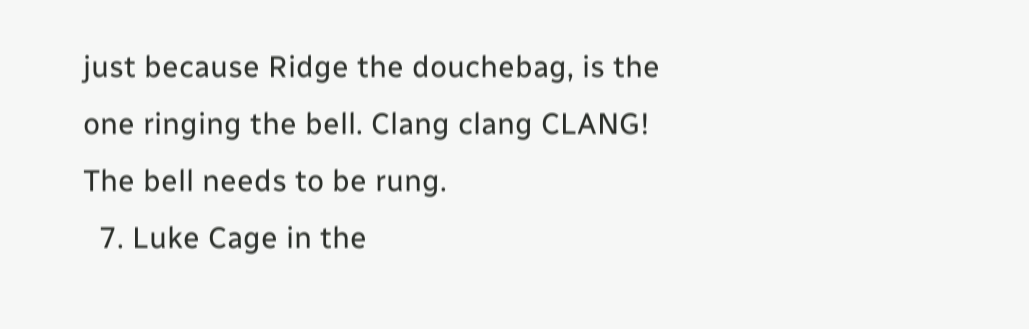just because Ridge the douchebag, is the one ringing the bell. Clang clang CLANG! The bell needs to be rung.
  7. Luke Cage in the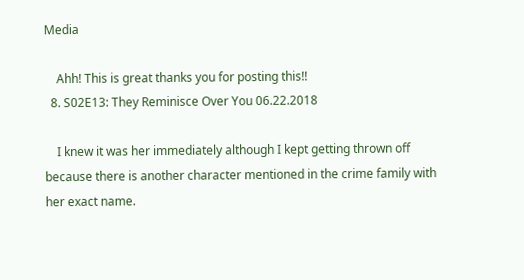Media

    Ahh! This is great thanks you for posting this!!
  8. S02E13: They Reminisce Over You 06.22.2018

    I knew it was her immediately although I kept getting thrown off because there is another character mentioned in the crime family with her exact name.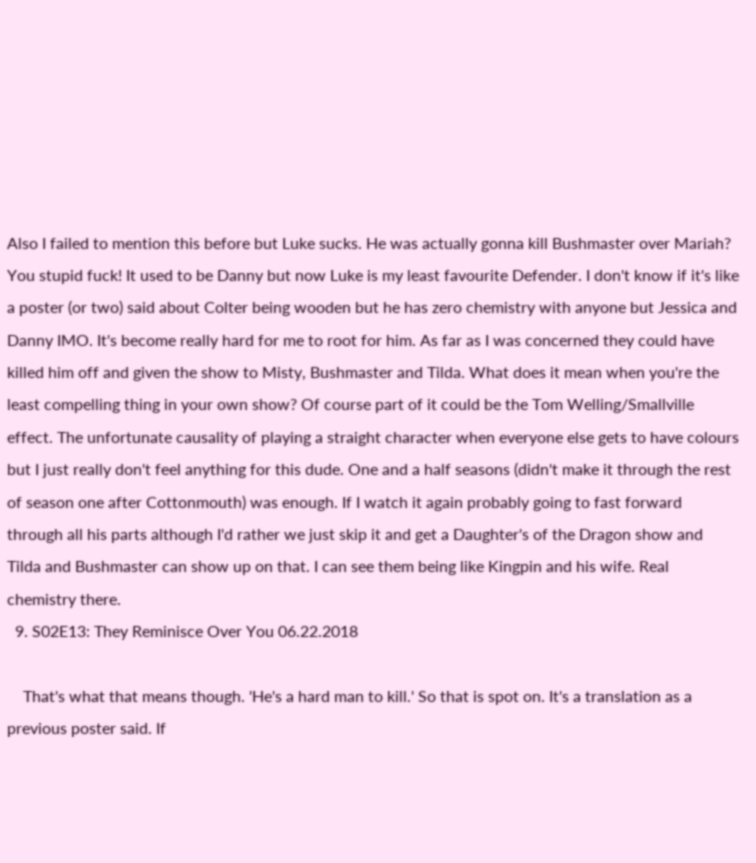Also I failed to mention this before but Luke sucks. He was actually gonna kill Bushmaster over Mariah? You stupid fuck! It used to be Danny but now Luke is my least favourite Defender. I don't know if it's like a poster (or two) said about Colter being wooden but he has zero chemistry with anyone but Jessica and Danny IMO. It's become really hard for me to root for him. As far as I was concerned they could have killed him off and given the show to Misty, Bushmaster and Tilda. What does it mean when you're the least compelling thing in your own show? Of course part of it could be the Tom Welling/Smallville effect. The unfortunate causality of playing a straight character when everyone else gets to have colours but I just really don't feel anything for this dude. One and a half seasons (didn't make it through the rest of season one after Cottonmouth) was enough. If I watch it again probably going to fast forward through all his parts although I'd rather we just skip it and get a Daughter's of the Dragon show and Tilda and Bushmaster can show up on that. I can see them being like Kingpin and his wife. Real chemistry there.
  9. S02E13: They Reminisce Over You 06.22.2018

    That's what that means though. 'He's a hard man to kill.' So that is spot on. It's a translation as a previous poster said. If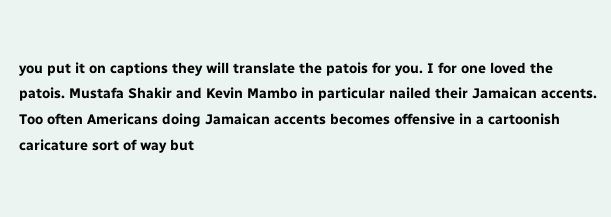you put it on captions they will translate the patois for you. I for one loved the patois. Mustafa Shakir and Kevin Mambo in particular nailed their Jamaican accents. Too often Americans doing Jamaican accents becomes offensive in a cartoonish caricature sort of way but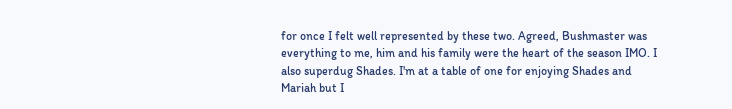for once I felt well represented by these two. Agreed, Bushmaster was everything to me, him and his family were the heart of the season IMO. I also superdug Shades. I'm at a table of one for enjoying Shades and Mariah but I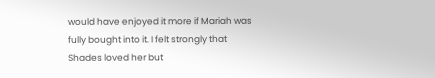would have enjoyed it more if Mariah was fully bought into it. I felt strongly that Shades loved her but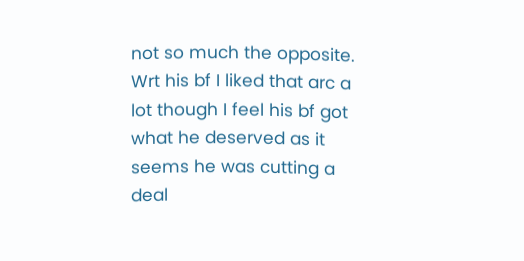not so much the opposite. Wrt his bf I liked that arc a lot though I feel his bf got what he deserved as it seems he was cutting a deal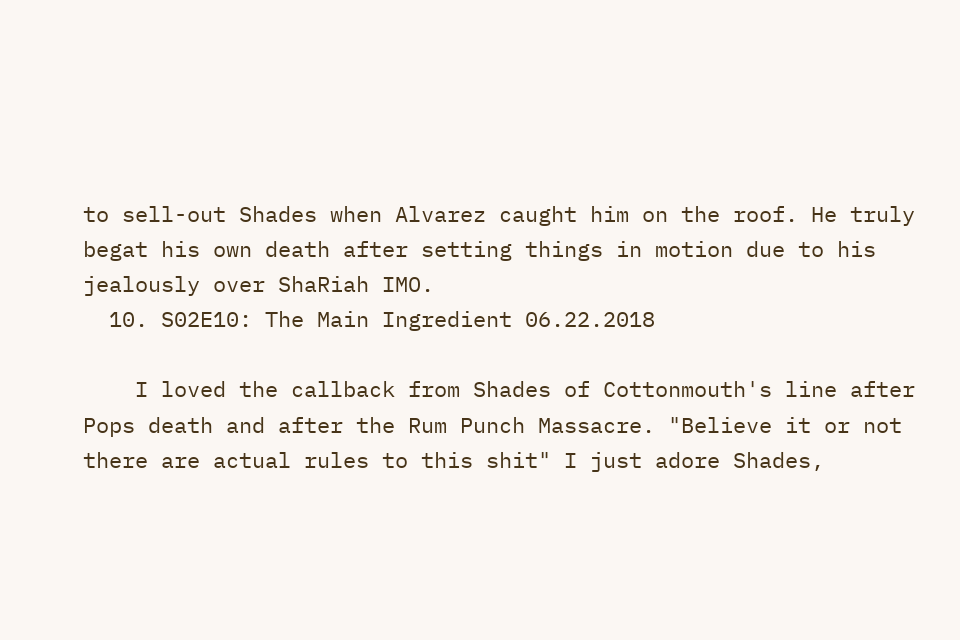to sell-out Shades when Alvarez caught him on the roof. He truly begat his own death after setting things in motion due to his jealously over ShaRiah IMO.
  10. S02E10: The Main Ingredient 06.22.2018

    I loved the callback from Shades of Cottonmouth's line after Pops death and after the Rum Punch Massacre. "Believe it or not there are actual rules to this shit" I just adore Shades,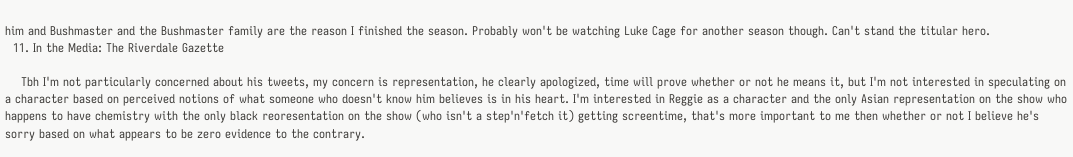him and Bushmaster and the Bushmaster family are the reason I finished the season. Probably won't be watching Luke Cage for another season though. Can't stand the titular hero.
  11. In the Media: The Riverdale Gazette

    Tbh I'm not particularly concerned about his tweets, my concern is representation, he clearly apologized, time will prove whether or not he means it, but I'm not interested in speculating on a character based on perceived notions of what someone who doesn't know him believes is in his heart. I'm interested in Reggie as a character and the only Asian representation on the show who happens to have chemistry with the only black reoresentation on the show (who isn't a step'n'fetch it) getting screentime, that's more important to me then whether or not I believe he's sorry based on what appears to be zero evidence to the contrary.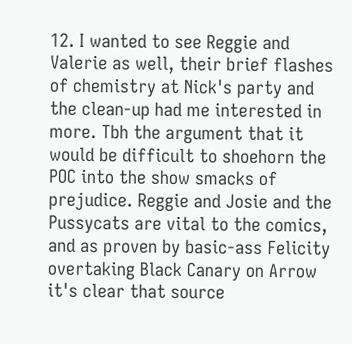12. I wanted to see Reggie and Valerie as well, their brief flashes of chemistry at Nick's party and the clean-up had me interested in more. Tbh the argument that it would be difficult to shoehorn the POC into the show smacks of prejudice. Reggie and Josie and the Pussycats are vital to the comics, and as proven by basic-ass Felicity overtaking Black Canary on Arrow it's clear that source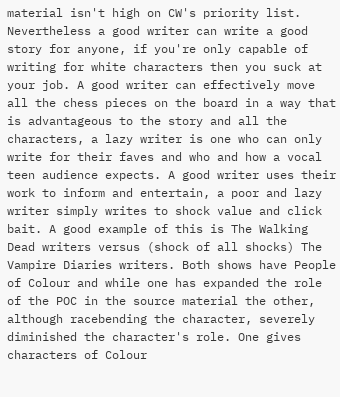material isn't high on CW's priority list. Nevertheless a good writer can write a good story for anyone, if you're only capable of writing for white characters then you suck at your job. A good writer can effectively move all the chess pieces on the board in a way that is advantageous to the story and all the characters, a lazy writer is one who can only write for their faves and who and how a vocal teen audience expects. A good writer uses their work to inform and entertain, a poor and lazy writer simply writes to shock value and click bait. A good example of this is The Walking Dead writers versus (shock of all shocks) The Vampire Diaries writers. Both shows have People of Colour and while one has expanded the role of the POC in the source material the other, although racebending the character, severely diminished the character's role. One gives characters of Colour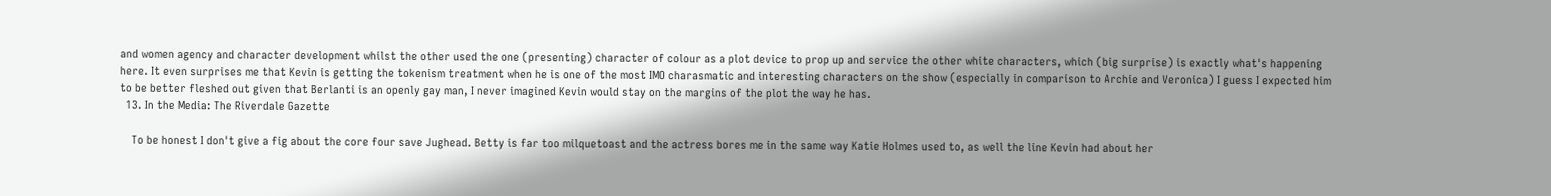and women agency and character development whilst the other used the one (presenting) character of colour as a plot device to prop up and service the other white characters, which (big surprise) is exactly what's happening here. It even surprises me that Kevin is getting the tokenism treatment when he is one of the most IMO charasmatic and interesting characters on the show (especially in comparison to Archie and Veronica) I guess I expected him to be better fleshed out given that Berlanti is an openly gay man, I never imagined Kevin would stay on the margins of the plot the way he has.
  13. In the Media: The Riverdale Gazette

    To be honest I don't give a fig about the core four save Jughead. Betty is far too milquetoast and the actress bores me in the same way Katie Holmes used to, as well the line Kevin had about her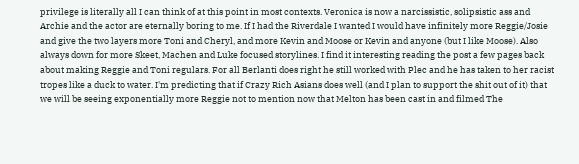privilege is literally all I can think of at this point in most contexts. Veronica is now a narcissistic, solipsistic ass and Archie and the actor are eternally boring to me. If I had the Riverdale I wanted I would have infinitely more Reggie/Josie and give the two layers more Toni and Cheryl, and more Kevin and Moose or Kevin and anyone (but I like Moose). Also always down for more Skeet, Machen and Luke focused storylines. I find it interesting reading the post a few pages back about making Reggie and Toni regulars. For all Berlanti does right he still worked with Plec and he has taken to her racist tropes like a duck to water. I'm predicting that if Crazy Rich Asians does well (and I plan to support the shit out of it) that we will be seeing exponentially more Reggie not to mention now that Melton has been cast in and filmed The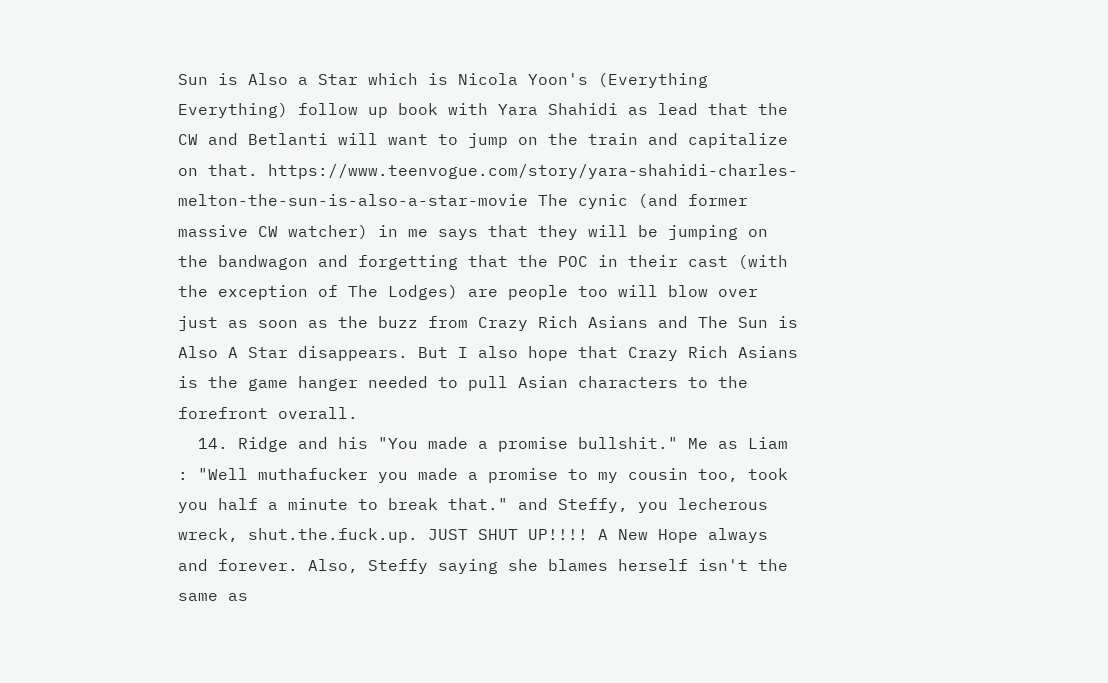Sun is Also a Star which is Nicola Yoon's (Everything Everything) follow up book with Yara Shahidi as lead that the CW and Betlanti will want to jump on the train and capitalize on that. https://www.teenvogue.com/story/yara-shahidi-charles-melton-the-sun-is-also-a-star-movie The cynic (and former massive CW watcher) in me says that they will be jumping on the bandwagon and forgetting that the POC in their cast (with the exception of The Lodges) are people too will blow over just as soon as the buzz from Crazy Rich Asians and The Sun is Also A Star disappears. But I also hope that Crazy Rich Asians is the game hanger needed to pull Asian characters to the forefront overall.
  14. Ridge and his "You made a promise bullshit." Me as Liam : "Well muthafucker you made a promise to my cousin too, took you half a minute to break that." and Steffy, you lecherous wreck, shut.the.fuck.up. JUST SHUT UP!!!! A New Hope always and forever. Also, Steffy saying she blames herself isn't the same as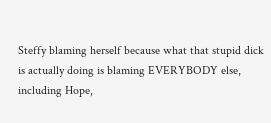Steffy blaming herself because what that stupid dick is actually doing is blaming EVERYBODY else, including Hope,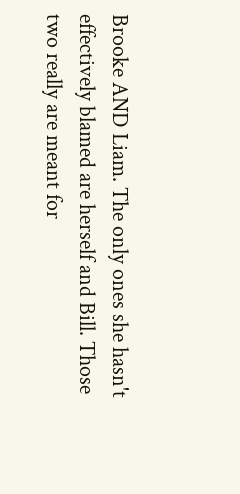Brooke AND Liam. The only ones she hasn't effectively blamed are herself and Bill. Those two really are meant for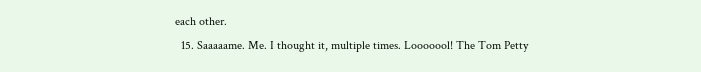each other.
  15. Saaaaame. Me. I thought it, multiple times. Looooool! The Tom Petty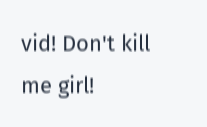vid! Don't kill me girl!